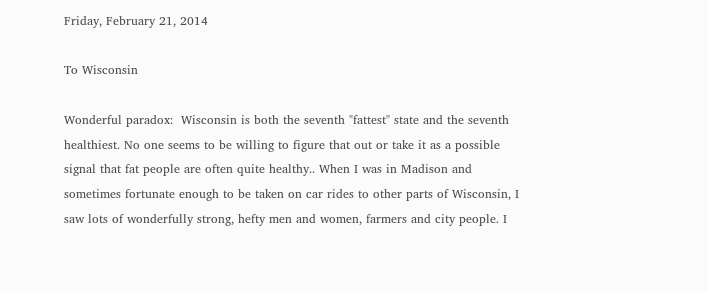Friday, February 21, 2014

To Wisconsin

Wonderful paradox:  Wisconsin is both the seventh "fattest" state and the seventh healthiest. No one seems to be willing to figure that out or take it as a possible signal that fat people are often quite healthy.. When I was in Madison and sometimes fortunate enough to be taken on car rides to other parts of Wisconsin, I saw lots of wonderfully strong, hefty men and women, farmers and city people. I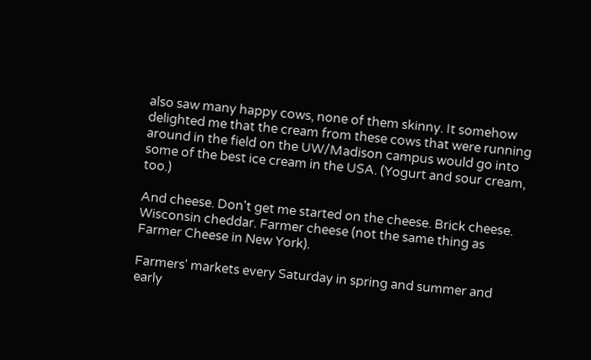also saw many happy cows, none of them skinny. It somehow delighted me that the cream from these cows that were running around in the field on the UW/Madison campus would go into some of the best ice cream in the USA. (Yogurt and sour cream, too.)

And cheese. Don't get me started on the cheese. Brick cheese. Wisconsin cheddar. Farmer cheese (not the same thing as Farmer Cheese in New York).

Farmers' markets every Saturday in spring and summer and early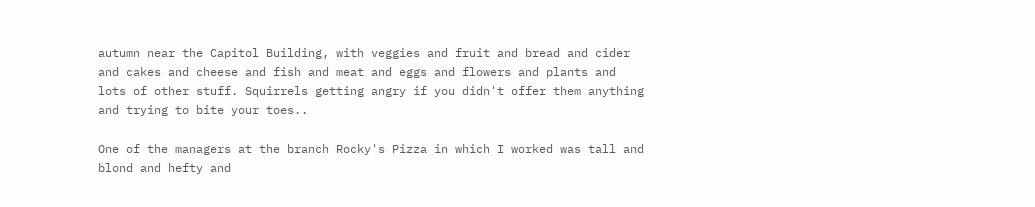autumn near the Capitol Building, with veggies and fruit and bread and cider and cakes and cheese and fish and meat and eggs and flowers and plants and lots of other stuff. Squirrels getting angry if you didn't offer them anything and trying to bite your toes..

One of the managers at the branch Rocky's Pizza in which I worked was tall and blond and hefty and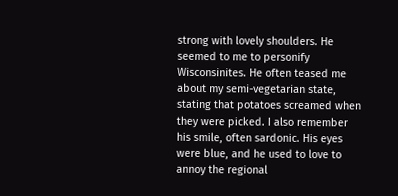strong with lovely shoulders. He seemed to me to personify Wisconsinites. He often teased me about my semi-vegetarian state, stating that potatoes screamed when they were picked. I also remember his smile, often sardonic. His eyes were blue, and he used to love to annoy the regional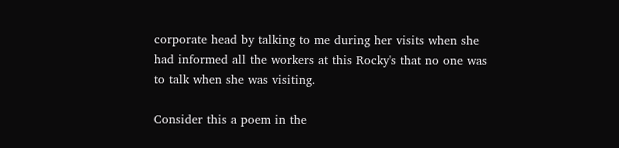corporate head by talking to me during her visits when she had informed all the workers at this Rocky's that no one was to talk when she was visiting.

Consider this a poem in the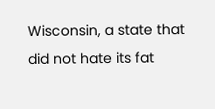Wisconsin, a state that did not hate its fat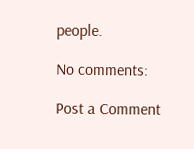people.

No comments:

Post a Comment